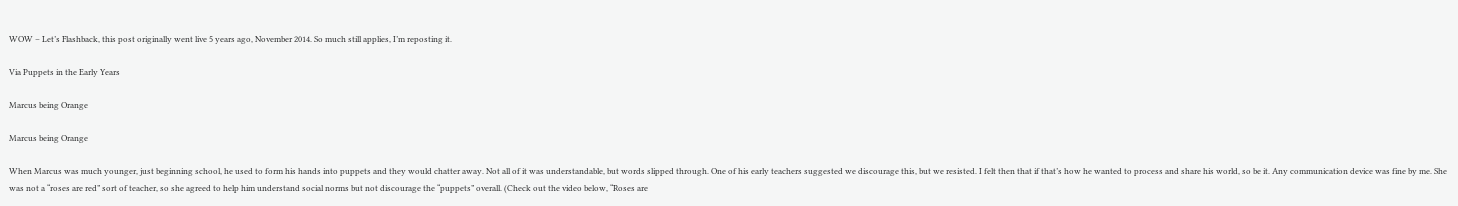WOW – Let’s Flashback, this post originally went live 5 years ago, November 2014. So much still applies, I’m reposting it.

Via Puppets in the Early Years

Marcus being Orange

Marcus being Orange

When Marcus was much younger, just beginning school, he used to form his hands into puppets and they would chatter away. Not all of it was understandable, but words slipped through. One of his early teachers suggested we discourage this, but we resisted. I felt then that if that’s how he wanted to process and share his world, so be it. Any communication device was fine by me. She was not a “roses are red” sort of teacher, so she agreed to help him understand social norms but not discourage the “puppets” overall. (Check out the video below, “Roses are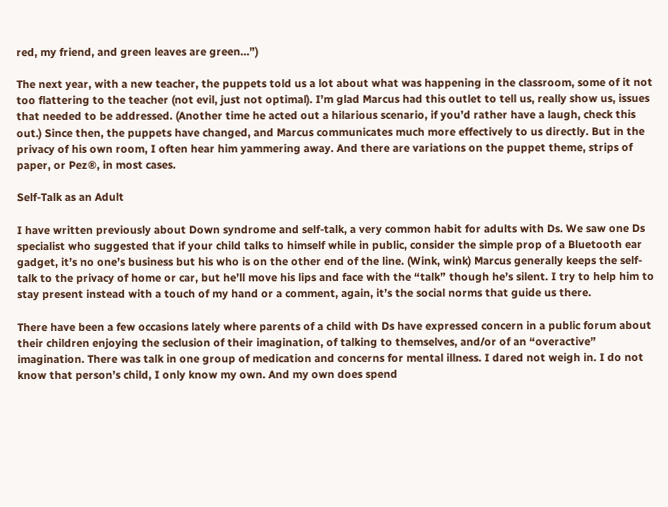red, my friend, and green leaves are green…”)

The next year, with a new teacher, the puppets told us a lot about what was happening in the classroom, some of it not too flattering to the teacher (not evil, just not optimal). I’m glad Marcus had this outlet to tell us, really show us, issues that needed to be addressed. (Another time he acted out a hilarious scenario, if you’d rather have a laugh, check this out.) Since then, the puppets have changed, and Marcus communicates much more effectively to us directly. But in the privacy of his own room, I often hear him yammering away. And there are variations on the puppet theme, strips of paper, or Pez®, in most cases.

Self-Talk as an Adult

I have written previously about Down syndrome and self-talk, a very common habit for adults with Ds. We saw one Ds specialist who suggested that if your child talks to himself while in public, consider the simple prop of a Bluetooth ear gadget, it’s no one’s business but his who is on the other end of the line. (Wink, wink) Marcus generally keeps the self-talk to the privacy of home or car, but he’ll move his lips and face with the “talk” though he’s silent. I try to help him to stay present instead with a touch of my hand or a comment, again, it’s the social norms that guide us there.

There have been a few occasions lately where parents of a child with Ds have expressed concern in a public forum about their children enjoying the seclusion of their imagination, of talking to themselves, and/or of an “overactive” imagination. There was talk in one group of medication and concerns for mental illness. I dared not weigh in. I do not know that person’s child, I only know my own. And my own does spend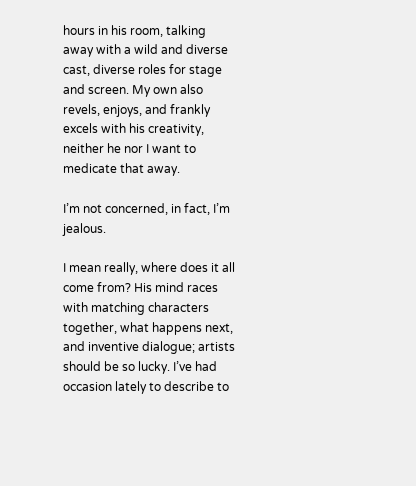hours in his room, talking away with a wild and diverse cast, diverse roles for stage and screen. My own also revels, enjoys, and frankly excels with his creativity, neither he nor I want to medicate that away.

I’m not concerned, in fact, I’m jealous.

I mean really, where does it all come from? His mind races with matching characters together, what happens next, and inventive dialogue; artists should be so lucky. I’ve had occasion lately to describe to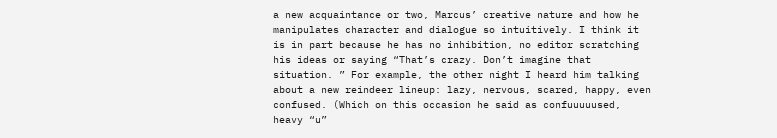a new acquaintance or two, Marcus’ creative nature and how he manipulates character and dialogue so intuitively. I think it is in part because he has no inhibition, no editor scratching his ideas or saying “That’s crazy. Don’t imagine that situation. ” For example, the other night I heard him talking about a new reindeer lineup: lazy, nervous, scared, happy, even confused. (Which on this occasion he said as confuuuuused, heavy “u”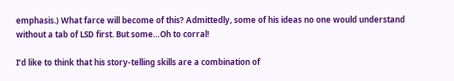emphasis.) What farce will become of this? Admittedly, some of his ideas no one would understand without a tab of LSD first. But some…Oh to corral!

I’d like to think that his story-telling skills are a combination of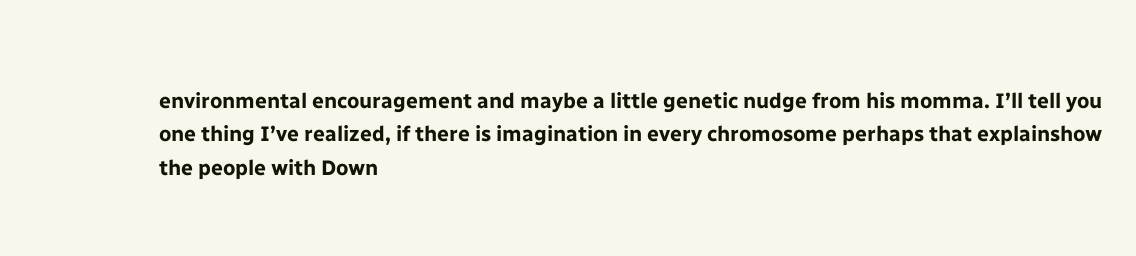environmental encouragement and maybe a little genetic nudge from his momma. I’ll tell you one thing I’ve realized, if there is imagination in every chromosome perhaps that explainshow the people with Down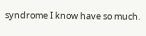syndrome I know have so much.